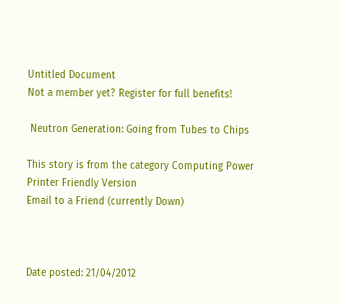Untitled Document
Not a member yet? Register for full benefits!

 Neutron Generation: Going from Tubes to Chips

This story is from the category Computing Power
Printer Friendly Version
Email to a Friend (currently Down)



Date posted: 21/04/2012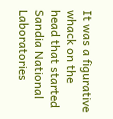It was a figurative whack on the head that started Sandia National Laboratories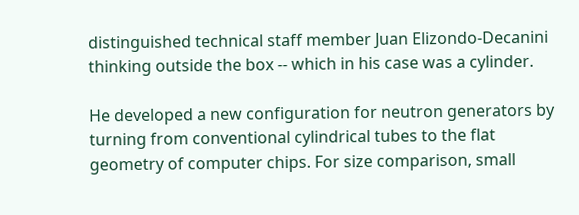distinguished technical staff member Juan Elizondo-Decanini thinking outside the box -- which in his case was a cylinder.

He developed a new configuration for neutron generators by turning from conventional cylindrical tubes to the flat geometry of computer chips. For size comparison, small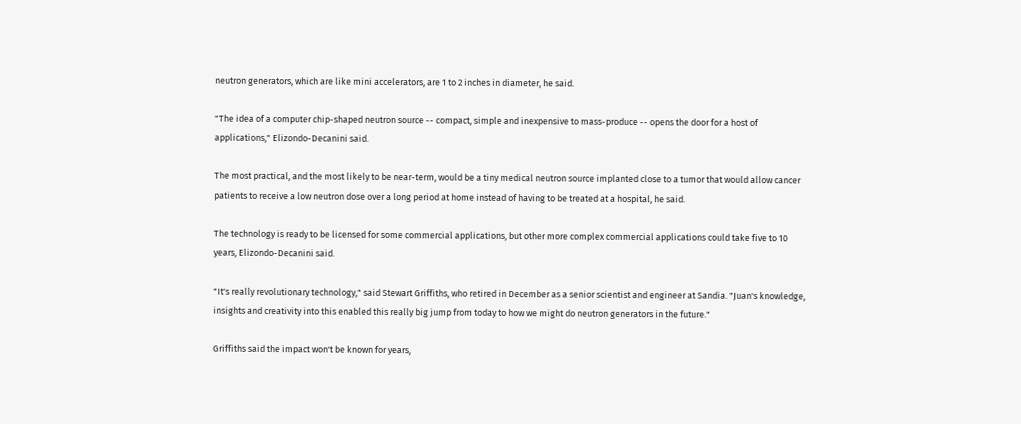neutron generators, which are like mini accelerators, are 1 to 2 inches in diameter, he said.

"The idea of a computer chip-shaped neutron source -- compact, simple and inexpensive to mass-produce -- opens the door for a host of applications," Elizondo-Decanini said.

The most practical, and the most likely to be near-term, would be a tiny medical neutron source implanted close to a tumor that would allow cancer patients to receive a low neutron dose over a long period at home instead of having to be treated at a hospital, he said.

The technology is ready to be licensed for some commercial applications, but other more complex commercial applications could take five to 10 years, Elizondo-Decanini said.

"It's really revolutionary technology," said Stewart Griffiths, who retired in December as a senior scientist and engineer at Sandia. "Juan's knowledge, insights and creativity into this enabled this really big jump from today to how we might do neutron generators in the future."

Griffiths said the impact won't be known for years,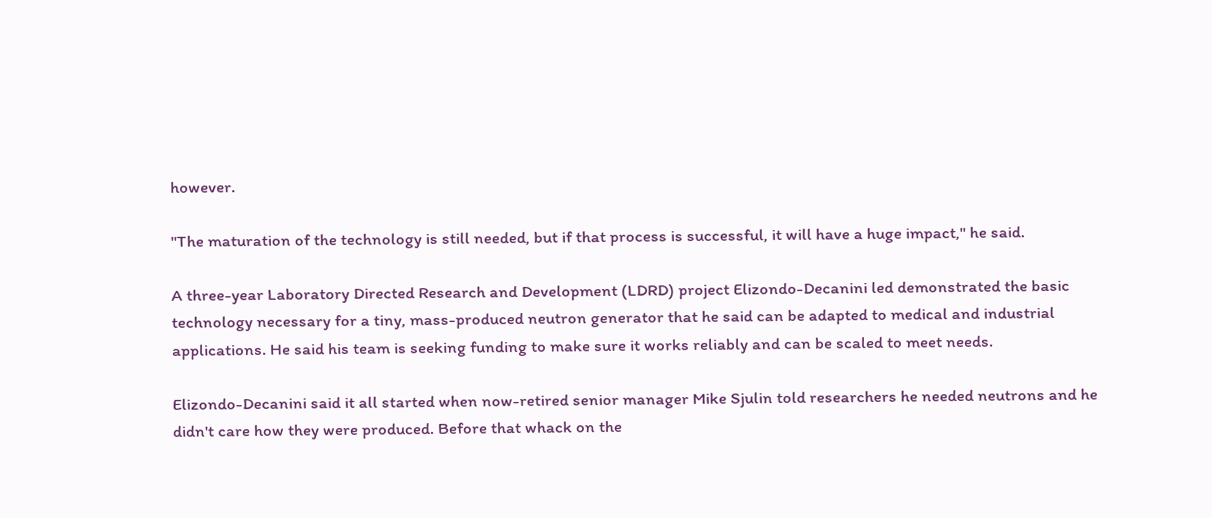however.

"The maturation of the technology is still needed, but if that process is successful, it will have a huge impact," he said.

A three-year Laboratory Directed Research and Development (LDRD) project Elizondo-Decanini led demonstrated the basic technology necessary for a tiny, mass-produced neutron generator that he said can be adapted to medical and industrial applications. He said his team is seeking funding to make sure it works reliably and can be scaled to meet needs.

Elizondo-Decanini said it all started when now-retired senior manager Mike Sjulin told researchers he needed neutrons and he didn't care how they were produced. Before that whack on the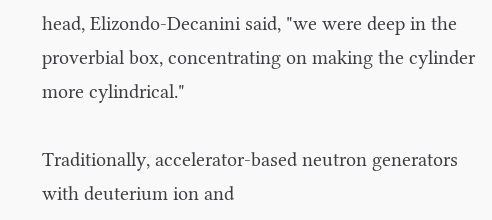head, Elizondo-Decanini said, "we were deep in the proverbial box, concentrating on making the cylinder more cylindrical."

Traditionally, accelerator-based neutron generators with deuterium ion and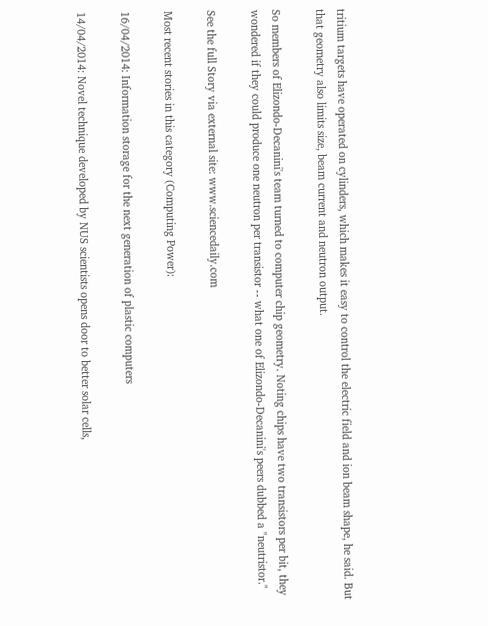tritium targets have operated on cylinders, which makes it easy to control the electric field and ion beam shape, he said. But that geometry also limits size, beam current and neutron output.

So members of Elizondo-Decanini's team turned to computer chip geometry. Noting chips have two transistors per bit, they wondered if they could produce one neutron per transistor -- what one of Elizondo-Decanini's peers dubbed a "neutristor."

See the full Story via external site: www.sciencedaily.com

Most recent stories in this category (Computing Power):

16/04/2014: Information storage for the next generation of plastic computers

14/04/2014: Novel technique developed by NUS scientists opens door to better solar cells,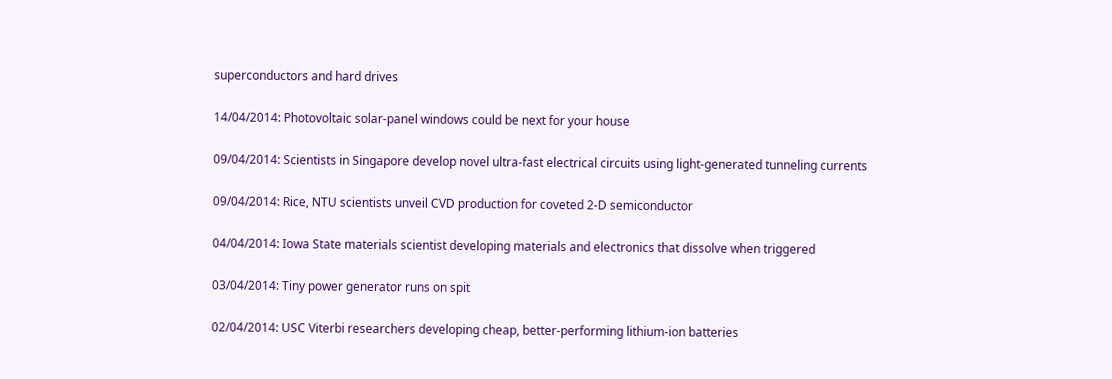superconductors and hard drives

14/04/2014: Photovoltaic solar-panel windows could be next for your house

09/04/2014: Scientists in Singapore develop novel ultra-fast electrical circuits using light-generated tunneling currents

09/04/2014: Rice, NTU scientists unveil CVD production for coveted 2-D semiconductor

04/04/2014: Iowa State materials scientist developing materials and electronics that dissolve when triggered

03/04/2014: Tiny power generator runs on spit

02/04/2014: USC Viterbi researchers developing cheap, better-performing lithium-ion batteries